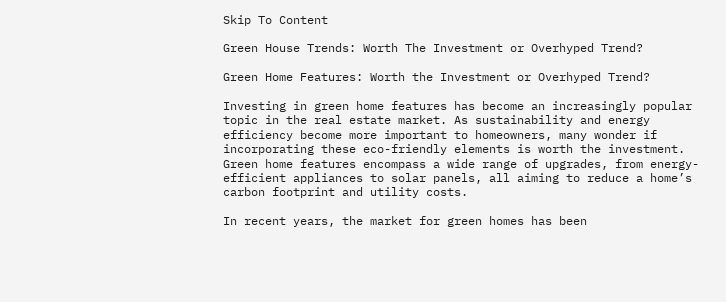Skip To Content

Green House Trends: Worth The Investment or Overhyped Trend?

Green Home Features: Worth the Investment or Overhyped Trend?

Investing in green home features has become an increasingly popular topic in the real estate market. As sustainability and energy efficiency become more important to homeowners, many wonder if incorporating these eco-friendly elements is worth the investment. Green home features encompass a wide range of upgrades, from energy-efficient appliances to solar panels, all aiming to reduce a home’s carbon footprint and utility costs.

In recent years, the market for green homes has been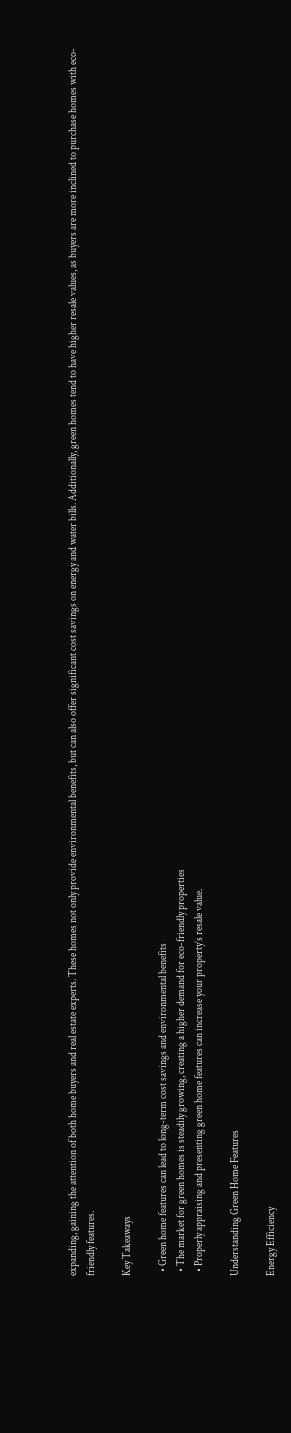expanding, gaining the attention of both home buyers and real estate experts. These homes not only provide environmental benefits, but can also offer significant cost savings on energy and water bills. Additionally, green homes tend to have higher resale values, as buyers are more inclined to purchase homes with eco-friendly features.

Key Takeaways

  • Green home features can lead to long-term cost savings and environmental benefits
  • The market for green homes is steadily growing, creating a higher demand for eco-friendly properties
  • Properly appraising and presenting green home features can increase your property’s resale value.

Understanding Green Home Features

Energy Efficiency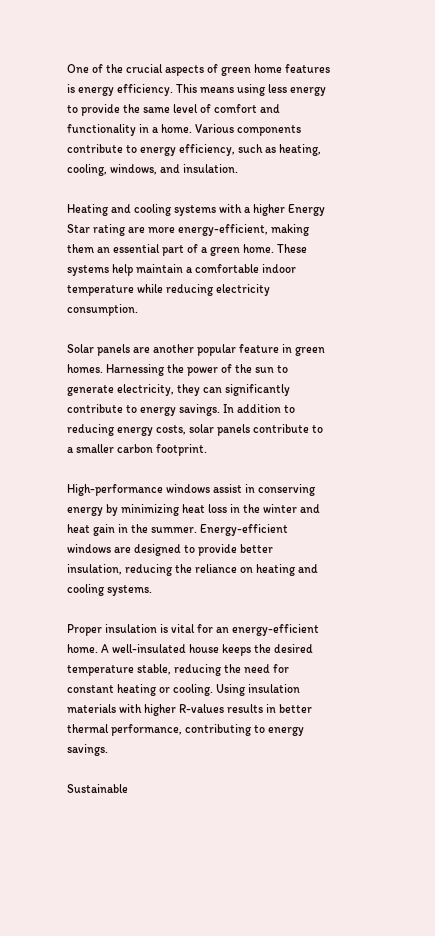One of the crucial aspects of green home features is energy efficiency. This means using less energy to provide the same level of comfort and functionality in a home. Various components contribute to energy efficiency, such as heating, cooling, windows, and insulation.

Heating and cooling systems with a higher Energy Star rating are more energy-efficient, making them an essential part of a green home. These systems help maintain a comfortable indoor temperature while reducing electricity consumption.

Solar panels are another popular feature in green homes. Harnessing the power of the sun to generate electricity, they can significantly contribute to energy savings. In addition to reducing energy costs, solar panels contribute to a smaller carbon footprint.

High-performance windows assist in conserving energy by minimizing heat loss in the winter and heat gain in the summer. Energy-efficient windows are designed to provide better insulation, reducing the reliance on heating and cooling systems.

Proper insulation is vital for an energy-efficient home. A well-insulated house keeps the desired temperature stable, reducing the need for constant heating or cooling. Using insulation materials with higher R-values results in better thermal performance, contributing to energy savings.

Sustainable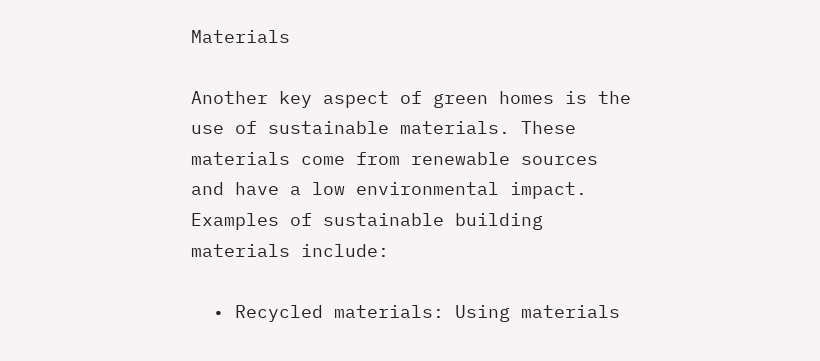Materials

Another key aspect of green homes is the use of sustainable materials. These materials come from renewable sources and have a low environmental impact. Examples of sustainable building materials include:

  • Recycled materials: Using materials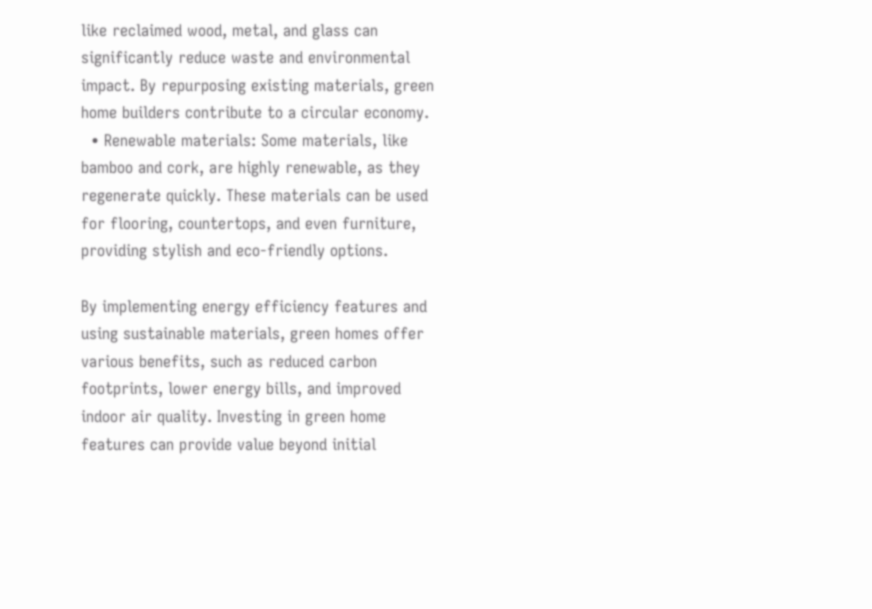like reclaimed wood, metal, and glass can significantly reduce waste and environmental impact. By repurposing existing materials, green home builders contribute to a circular economy.
  • Renewable materials: Some materials, like bamboo and cork, are highly renewable, as they regenerate quickly. These materials can be used for flooring, countertops, and even furniture, providing stylish and eco-friendly options.

By implementing energy efficiency features and using sustainable materials, green homes offer various benefits, such as reduced carbon footprints, lower energy bills, and improved indoor air quality. Investing in green home features can provide value beyond initial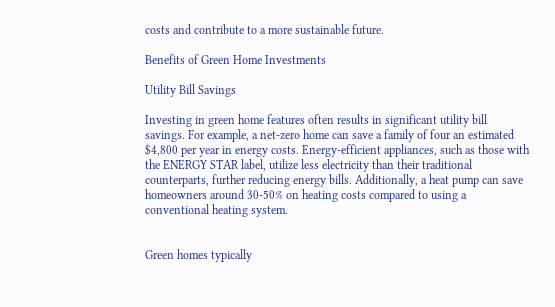costs and contribute to a more sustainable future.

Benefits of Green Home Investments

Utility Bill Savings

Investing in green home features often results in significant utility bill savings. For example, a net-zero home can save a family of four an estimated $4,800 per year in energy costs. Energy-efficient appliances, such as those with the ENERGY STAR label, utilize less electricity than their traditional counterparts, further reducing energy bills. Additionally, a heat pump can save homeowners around 30-50% on heating costs compared to using a conventional heating system.


Green homes typically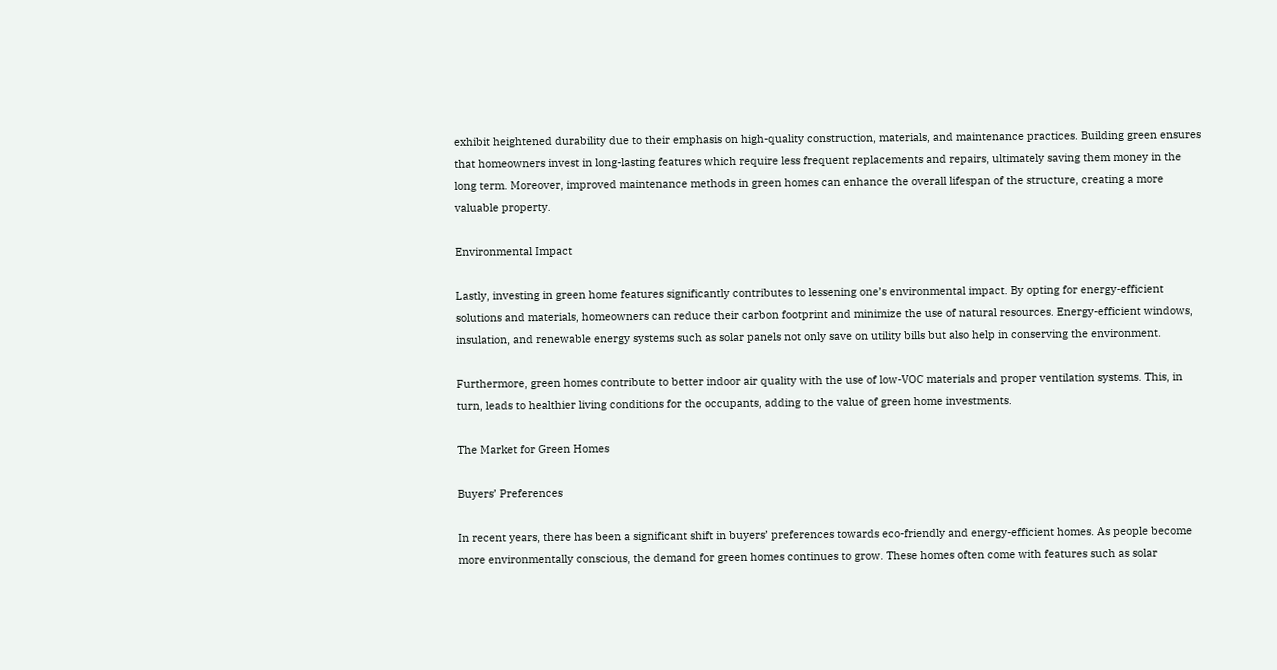exhibit heightened durability due to their emphasis on high-quality construction, materials, and maintenance practices. Building green ensures that homeowners invest in long-lasting features which require less frequent replacements and repairs, ultimately saving them money in the long term. Moreover, improved maintenance methods in green homes can enhance the overall lifespan of the structure, creating a more valuable property.

Environmental Impact

Lastly, investing in green home features significantly contributes to lessening one’s environmental impact. By opting for energy-efficient solutions and materials, homeowners can reduce their carbon footprint and minimize the use of natural resources. Energy-efficient windows, insulation, and renewable energy systems such as solar panels not only save on utility bills but also help in conserving the environment.

Furthermore, green homes contribute to better indoor air quality with the use of low-VOC materials and proper ventilation systems. This, in turn, leads to healthier living conditions for the occupants, adding to the value of green home investments.

The Market for Green Homes

Buyers’ Preferences

In recent years, there has been a significant shift in buyers’ preferences towards eco-friendly and energy-efficient homes. As people become more environmentally conscious, the demand for green homes continues to grow. These homes often come with features such as solar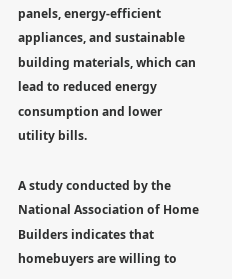panels, energy-efficient appliances, and sustainable building materials, which can lead to reduced energy consumption and lower utility bills.

A study conducted by the National Association of Home Builders indicates that homebuyers are willing to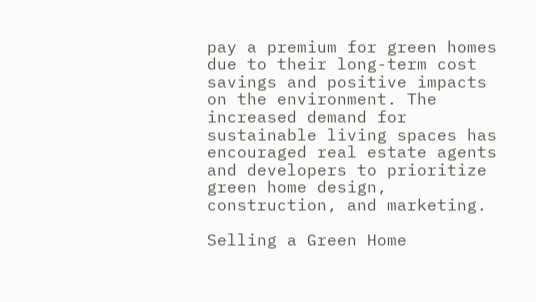pay a premium for green homes due to their long-term cost savings and positive impacts on the environment. The increased demand for sustainable living spaces has encouraged real estate agents and developers to prioritize green home design, construction, and marketing.

Selling a Green Home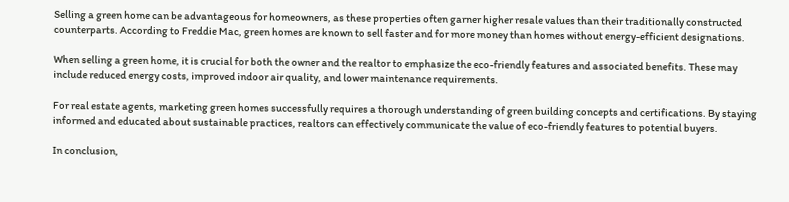Selling a green home can be advantageous for homeowners, as these properties often garner higher resale values than their traditionally constructed counterparts. According to Freddie Mac, green homes are known to sell faster and for more money than homes without energy-efficient designations.

When selling a green home, it is crucial for both the owner and the realtor to emphasize the eco-friendly features and associated benefits. These may include reduced energy costs, improved indoor air quality, and lower maintenance requirements.

For real estate agents, marketing green homes successfully requires a thorough understanding of green building concepts and certifications. By staying informed and educated about sustainable practices, realtors can effectively communicate the value of eco-friendly features to potential buyers.

In conclusion,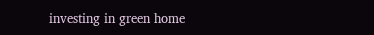investing in green home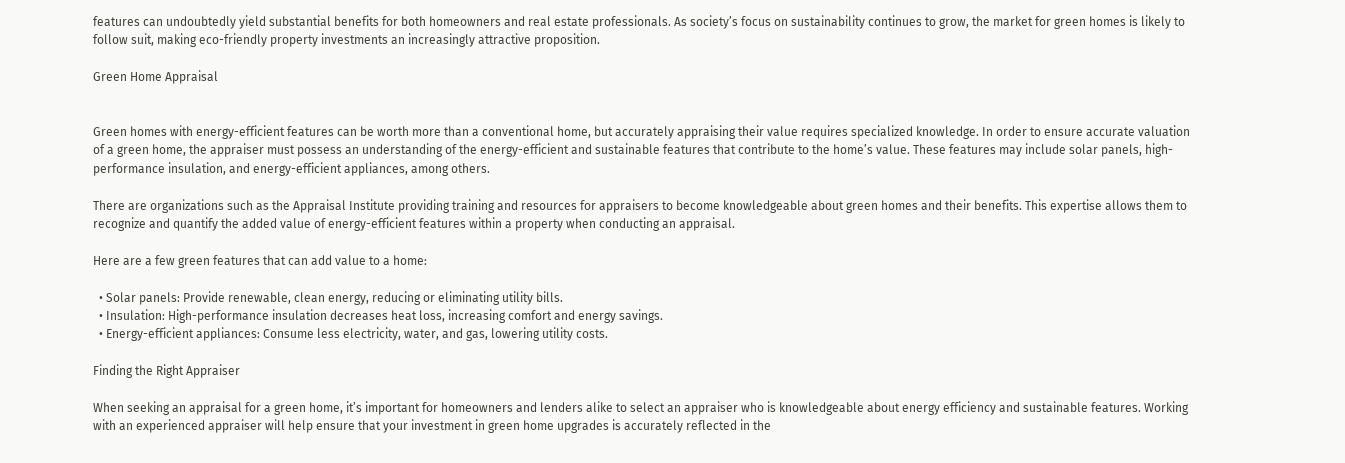features can undoubtedly yield substantial benefits for both homeowners and real estate professionals. As society’s focus on sustainability continues to grow, the market for green homes is likely to follow suit, making eco-friendly property investments an increasingly attractive proposition.

Green Home Appraisal


Green homes with energy-efficient features can be worth more than a conventional home, but accurately appraising their value requires specialized knowledge. In order to ensure accurate valuation of a green home, the appraiser must possess an understanding of the energy-efficient and sustainable features that contribute to the home’s value. These features may include solar panels, high-performance insulation, and energy-efficient appliances, among others.

There are organizations such as the Appraisal Institute providing training and resources for appraisers to become knowledgeable about green homes and their benefits. This expertise allows them to recognize and quantify the added value of energy-efficient features within a property when conducting an appraisal.

Here are a few green features that can add value to a home:

  • Solar panels: Provide renewable, clean energy, reducing or eliminating utility bills.
  • Insulation: High-performance insulation decreases heat loss, increasing comfort and energy savings.
  • Energy-efficient appliances: Consume less electricity, water, and gas, lowering utility costs.

Finding the Right Appraiser

When seeking an appraisal for a green home, it’s important for homeowners and lenders alike to select an appraiser who is knowledgeable about energy efficiency and sustainable features. Working with an experienced appraiser will help ensure that your investment in green home upgrades is accurately reflected in the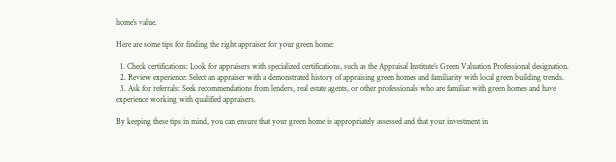home’s value.

Here are some tips for finding the right appraiser for your green home:

  1. Check certifications: Look for appraisers with specialized certifications, such as the Appraisal Institute’s Green Valuation Professional designation.
  2. Review experience: Select an appraiser with a demonstrated history of appraising green homes and familiarity with local green building trends.
  3. Ask for referrals: Seek recommendations from lenders, real estate agents, or other professionals who are familiar with green homes and have experience working with qualified appraisers.

By keeping these tips in mind, you can ensure that your green home is appropriately assessed and that your investment in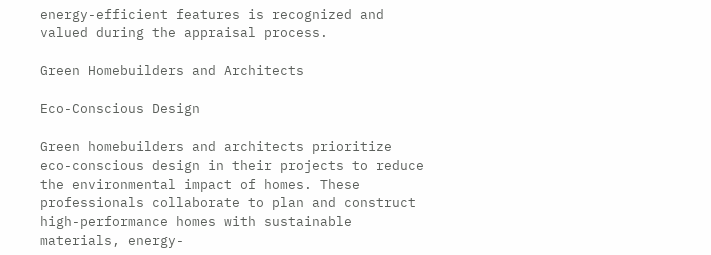energy-efficient features is recognized and valued during the appraisal process.

Green Homebuilders and Architects

Eco-Conscious Design

Green homebuilders and architects prioritize eco-conscious design in their projects to reduce the environmental impact of homes. These professionals collaborate to plan and construct high-performance homes with sustainable materials, energy-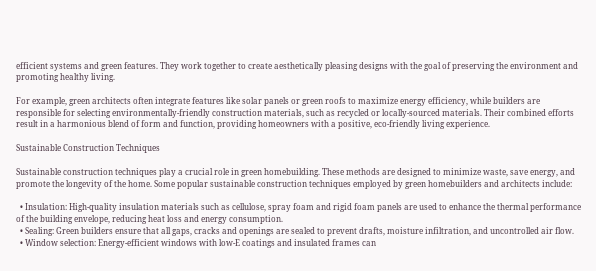efficient systems and green features. They work together to create aesthetically pleasing designs with the goal of preserving the environment and promoting healthy living.

For example, green architects often integrate features like solar panels or green roofs to maximize energy efficiency, while builders are responsible for selecting environmentally-friendly construction materials, such as recycled or locally-sourced materials. Their combined efforts result in a harmonious blend of form and function, providing homeowners with a positive, eco-friendly living experience.

Sustainable Construction Techniques

Sustainable construction techniques play a crucial role in green homebuilding. These methods are designed to minimize waste, save energy, and promote the longevity of the home. Some popular sustainable construction techniques employed by green homebuilders and architects include:

  • Insulation: High-quality insulation materials such as cellulose, spray foam and rigid foam panels are used to enhance the thermal performance of the building envelope, reducing heat loss and energy consumption.
  • Sealing: Green builders ensure that all gaps, cracks and openings are sealed to prevent drafts, moisture infiltration, and uncontrolled air flow.
  • Window selection: Energy-efficient windows with low-E coatings and insulated frames can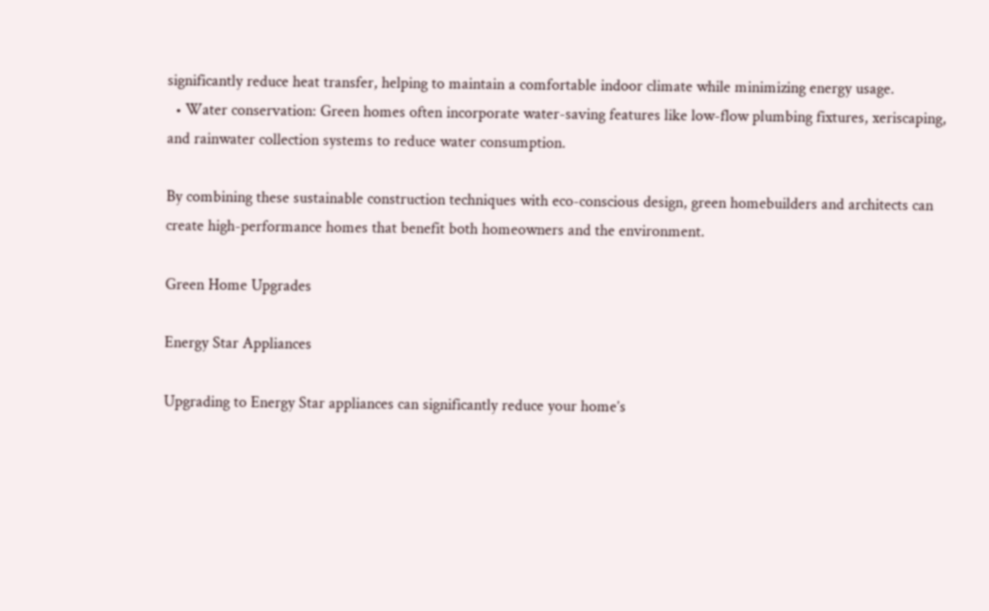significantly reduce heat transfer, helping to maintain a comfortable indoor climate while minimizing energy usage.
  • Water conservation: Green homes often incorporate water-saving features like low-flow plumbing fixtures, xeriscaping, and rainwater collection systems to reduce water consumption.

By combining these sustainable construction techniques with eco-conscious design, green homebuilders and architects can create high-performance homes that benefit both homeowners and the environment.

Green Home Upgrades

Energy Star Appliances

Upgrading to Energy Star appliances can significantly reduce your home’s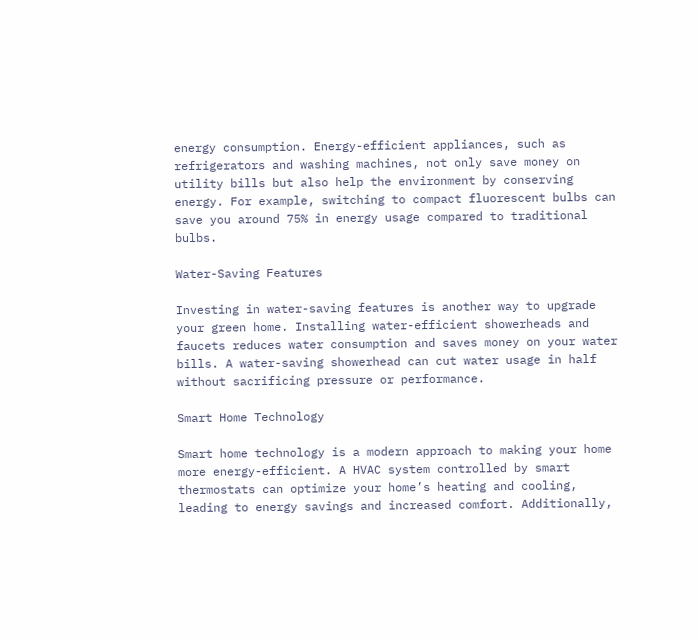energy consumption. Energy-efficient appliances, such as refrigerators and washing machines, not only save money on utility bills but also help the environment by conserving energy. For example, switching to compact fluorescent bulbs can save you around 75% in energy usage compared to traditional bulbs.

Water-Saving Features

Investing in water-saving features is another way to upgrade your green home. Installing water-efficient showerheads and faucets reduces water consumption and saves money on your water bills. A water-saving showerhead can cut water usage in half without sacrificing pressure or performance.

Smart Home Technology

Smart home technology is a modern approach to making your home more energy-efficient. A HVAC system controlled by smart thermostats can optimize your home’s heating and cooling, leading to energy savings and increased comfort. Additionally,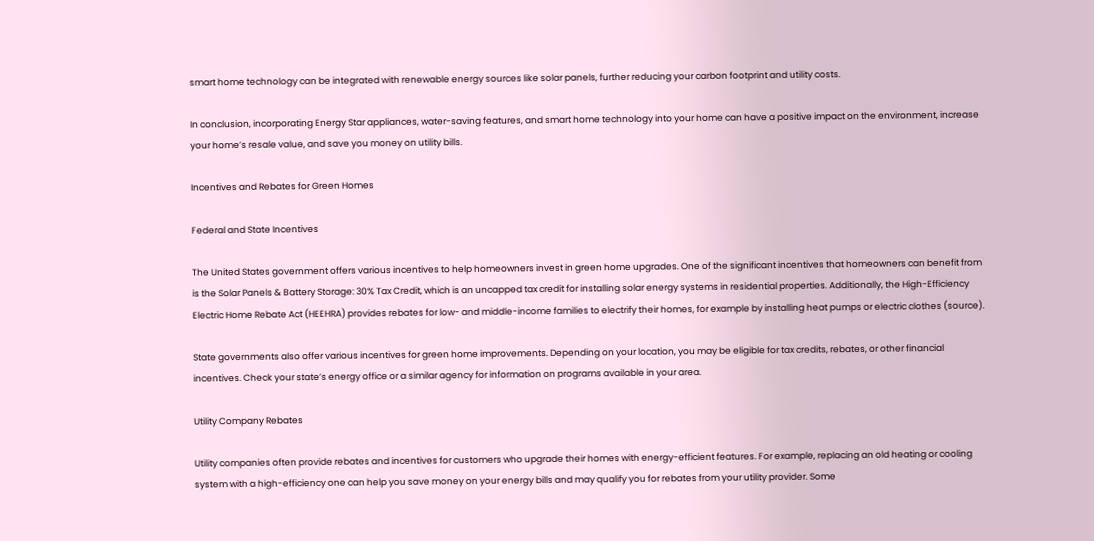smart home technology can be integrated with renewable energy sources like solar panels, further reducing your carbon footprint and utility costs.

In conclusion, incorporating Energy Star appliances, water-saving features, and smart home technology into your home can have a positive impact on the environment, increase your home’s resale value, and save you money on utility bills.

Incentives and Rebates for Green Homes

Federal and State Incentives

The United States government offers various incentives to help homeowners invest in green home upgrades. One of the significant incentives that homeowners can benefit from is the Solar Panels & Battery Storage: 30% Tax Credit, which is an uncapped tax credit for installing solar energy systems in residential properties. Additionally, the High-Efficiency Electric Home Rebate Act (HEEHRA) provides rebates for low- and middle-income families to electrify their homes, for example by installing heat pumps or electric clothes (source).

State governments also offer various incentives for green home improvements. Depending on your location, you may be eligible for tax credits, rebates, or other financial incentives. Check your state’s energy office or a similar agency for information on programs available in your area.

Utility Company Rebates

Utility companies often provide rebates and incentives for customers who upgrade their homes with energy-efficient features. For example, replacing an old heating or cooling system with a high-efficiency one can help you save money on your energy bills and may qualify you for rebates from your utility provider. Some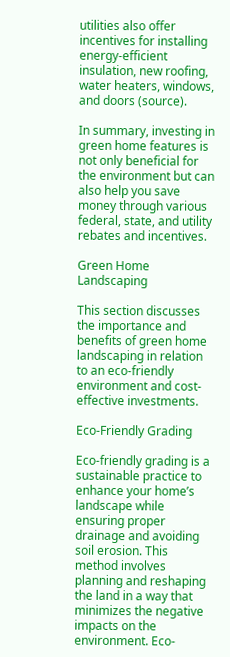utilities also offer incentives for installing energy-efficient insulation, new roofing, water heaters, windows, and doors (source).

In summary, investing in green home features is not only beneficial for the environment but can also help you save money through various federal, state, and utility rebates and incentives.

Green Home Landscaping

This section discusses the importance and benefits of green home landscaping in relation to an eco-friendly environment and cost-effective investments.

Eco-Friendly Grading

Eco-friendly grading is a sustainable practice to enhance your home’s landscape while ensuring proper drainage and avoiding soil erosion. This method involves planning and reshaping the land in a way that minimizes the negative impacts on the environment. Eco-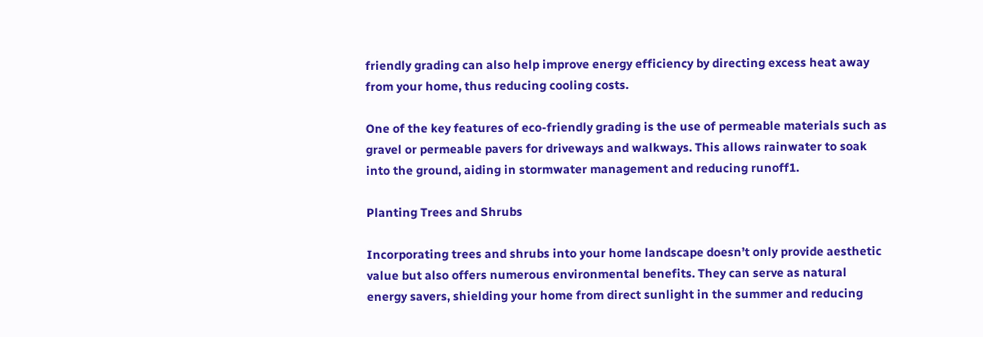friendly grading can also help improve energy efficiency by directing excess heat away from your home, thus reducing cooling costs.

One of the key features of eco-friendly grading is the use of permeable materials such as gravel or permeable pavers for driveways and walkways. This allows rainwater to soak into the ground, aiding in stormwater management and reducing runoff1.

Planting Trees and Shrubs

Incorporating trees and shrubs into your home landscape doesn’t only provide aesthetic value but also offers numerous environmental benefits. They can serve as natural energy savers, shielding your home from direct sunlight in the summer and reducing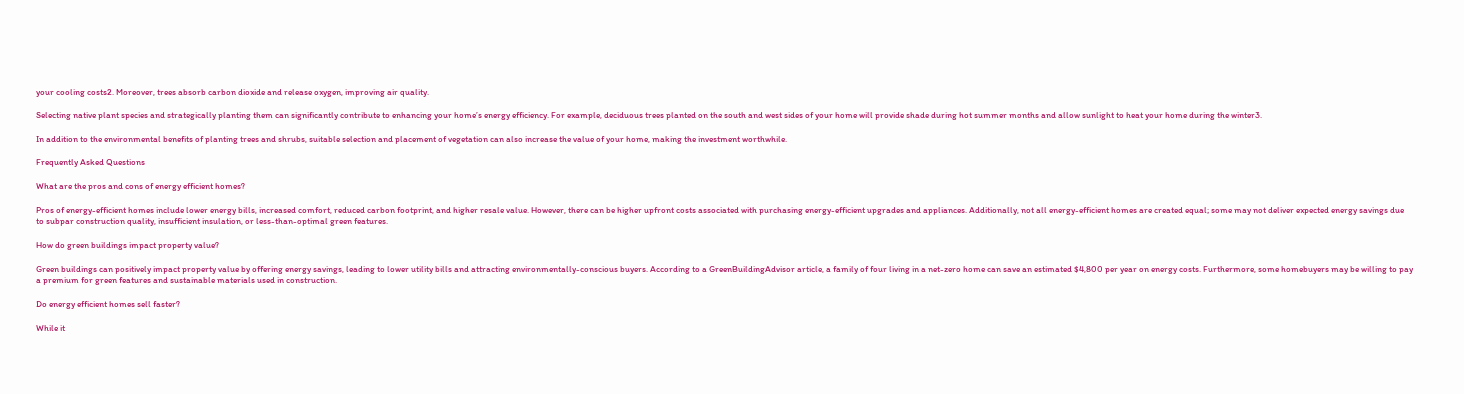your cooling costs2. Moreover, trees absorb carbon dioxide and release oxygen, improving air quality.

Selecting native plant species and strategically planting them can significantly contribute to enhancing your home’s energy efficiency. For example, deciduous trees planted on the south and west sides of your home will provide shade during hot summer months and allow sunlight to heat your home during the winter3.

In addition to the environmental benefits of planting trees and shrubs, suitable selection and placement of vegetation can also increase the value of your home, making the investment worthwhile.

Frequently Asked Questions

What are the pros and cons of energy efficient homes?

Pros of energy-efficient homes include lower energy bills, increased comfort, reduced carbon footprint, and higher resale value. However, there can be higher upfront costs associated with purchasing energy-efficient upgrades and appliances. Additionally, not all energy-efficient homes are created equal; some may not deliver expected energy savings due to subpar construction quality, insufficient insulation, or less-than-optimal green features.

How do green buildings impact property value?

Green buildings can positively impact property value by offering energy savings, leading to lower utility bills and attracting environmentally-conscious buyers. According to a GreenBuildingAdvisor article, a family of four living in a net-zero home can save an estimated $4,800 per year on energy costs. Furthermore, some homebuyers may be willing to pay a premium for green features and sustainable materials used in construction.

Do energy efficient homes sell faster?

While it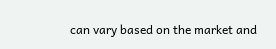can vary based on the market and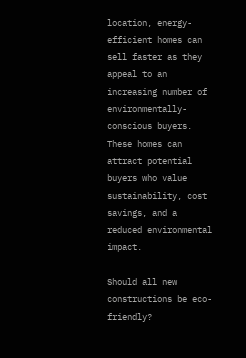location, energy-efficient homes can sell faster as they appeal to an increasing number of environmentally-conscious buyers. These homes can attract potential buyers who value sustainability, cost savings, and a reduced environmental impact.

Should all new constructions be eco-friendly?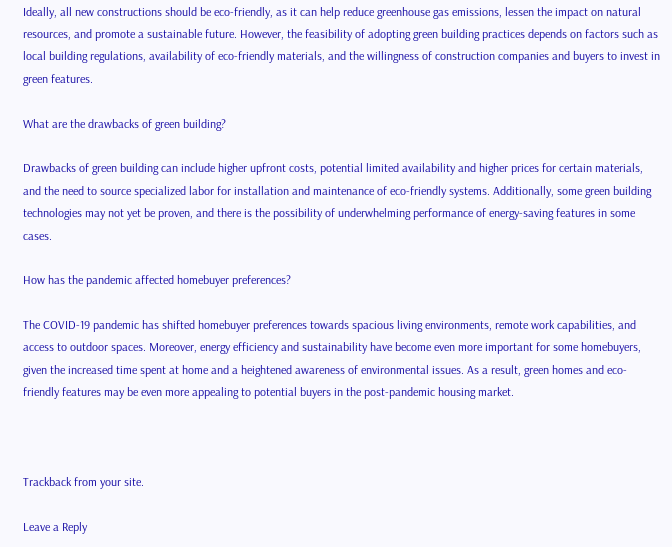Ideally, all new constructions should be eco-friendly, as it can help reduce greenhouse gas emissions, lessen the impact on natural resources, and promote a sustainable future. However, the feasibility of adopting green building practices depends on factors such as local building regulations, availability of eco-friendly materials, and the willingness of construction companies and buyers to invest in green features.

What are the drawbacks of green building?

Drawbacks of green building can include higher upfront costs, potential limited availability and higher prices for certain materials, and the need to source specialized labor for installation and maintenance of eco-friendly systems. Additionally, some green building technologies may not yet be proven, and there is the possibility of underwhelming performance of energy-saving features in some cases.

How has the pandemic affected homebuyer preferences?

The COVID-19 pandemic has shifted homebuyer preferences towards spacious living environments, remote work capabilities, and access to outdoor spaces. Moreover, energy efficiency and sustainability have become even more important for some homebuyers, given the increased time spent at home and a heightened awareness of environmental issues. As a result, green homes and eco-friendly features may be even more appealing to potential buyers in the post-pandemic housing market.



Trackback from your site.

Leave a Reply